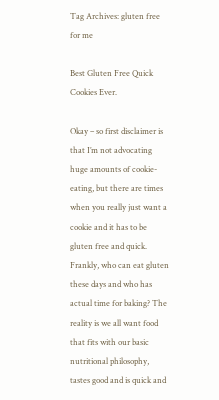Tag Archives: gluten free for me

Best Gluten Free Quick Cookies Ever.

Okay – so first disclaimer is that I’m not advocating huge amounts of cookie-eating, but there are times when you really just want a cookie and it has to be gluten free and quick. Frankly, who can eat gluten these days and who has actual time for baking? The reality is we all want food that fits with our basic nutritional philosophy, tastes good and is quick and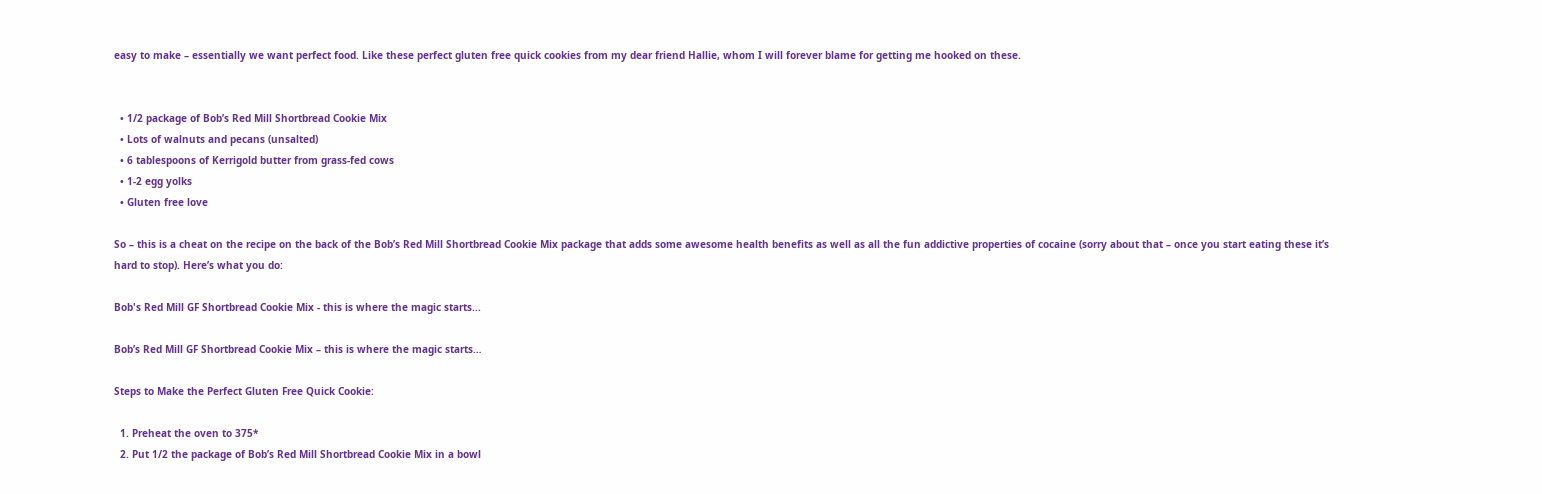easy to make – essentially we want perfect food. Like these perfect gluten free quick cookies from my dear friend Hallie, whom I will forever blame for getting me hooked on these.


  • 1/2 package of Bob’s Red Mill Shortbread Cookie Mix
  • Lots of walnuts and pecans (unsalted)
  • 6 tablespoons of Kerrigold butter from grass-fed cows
  • 1-2 egg yolks
  • Gluten free love

So – this is a cheat on the recipe on the back of the Bob’s Red Mill Shortbread Cookie Mix package that adds some awesome health benefits as well as all the fun addictive properties of cocaine (sorry about that – once you start eating these it’s hard to stop). Here’s what you do:

Bob's Red Mill GF Shortbread Cookie Mix - this is where the magic starts...

Bob’s Red Mill GF Shortbread Cookie Mix – this is where the magic starts…

Steps to Make the Perfect Gluten Free Quick Cookie:

  1. Preheat the oven to 375*
  2. Put 1/2 the package of Bob’s Red Mill Shortbread Cookie Mix in a bowl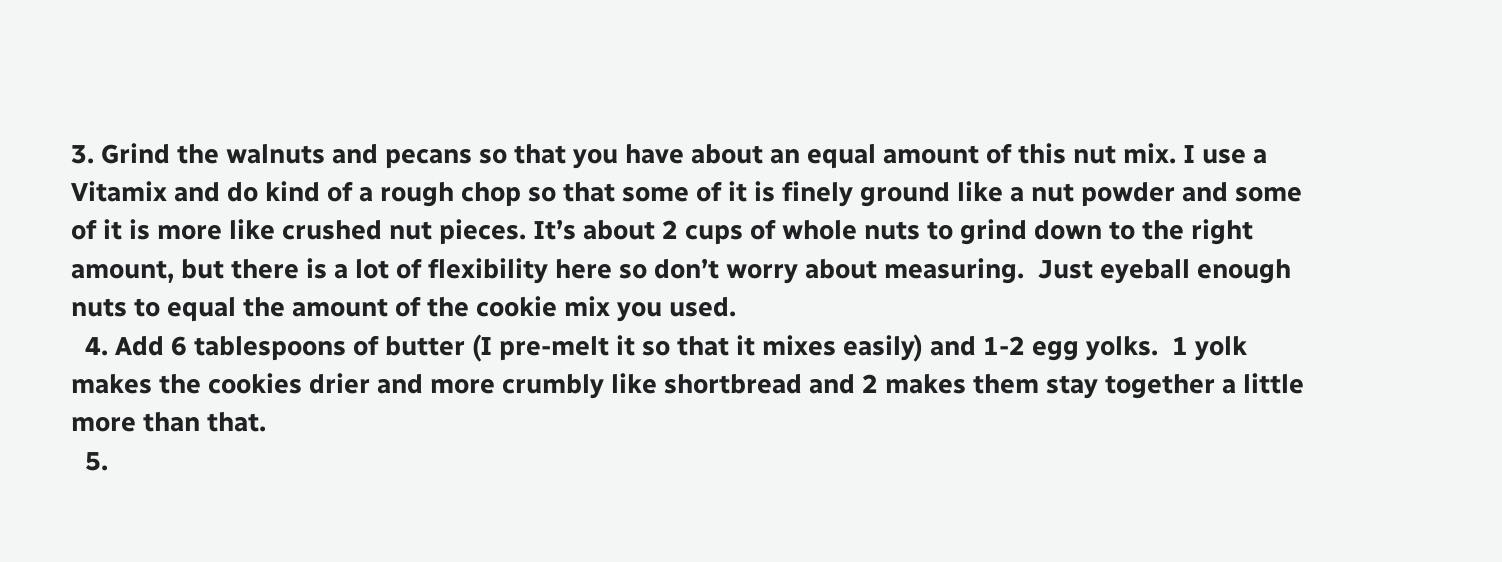3. Grind the walnuts and pecans so that you have about an equal amount of this nut mix. I use a Vitamix and do kind of a rough chop so that some of it is finely ground like a nut powder and some of it is more like crushed nut pieces. It’s about 2 cups of whole nuts to grind down to the right amount, but there is a lot of flexibility here so don’t worry about measuring.  Just eyeball enough nuts to equal the amount of the cookie mix you used.
  4. Add 6 tablespoons of butter (I pre-melt it so that it mixes easily) and 1-2 egg yolks.  1 yolk makes the cookies drier and more crumbly like shortbread and 2 makes them stay together a little more than that.
  5.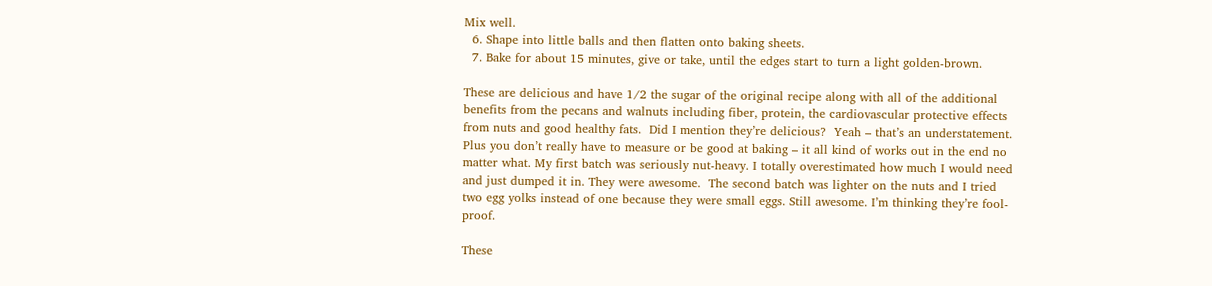Mix well.
  6. Shape into little balls and then flatten onto baking sheets.
  7. Bake for about 15 minutes, give or take, until the edges start to turn a light golden-brown.

These are delicious and have 1/2 the sugar of the original recipe along with all of the additional benefits from the pecans and walnuts including fiber, protein, the cardiovascular protective effects from nuts and good healthy fats.  Did I mention they’re delicious?  Yeah – that’s an understatement. Plus you don’t really have to measure or be good at baking – it all kind of works out in the end no matter what. My first batch was seriously nut-heavy. I totally overestimated how much I would need and just dumped it in. They were awesome.  The second batch was lighter on the nuts and I tried two egg yolks instead of one because they were small eggs. Still awesome. I’m thinking they’re fool-proof.

These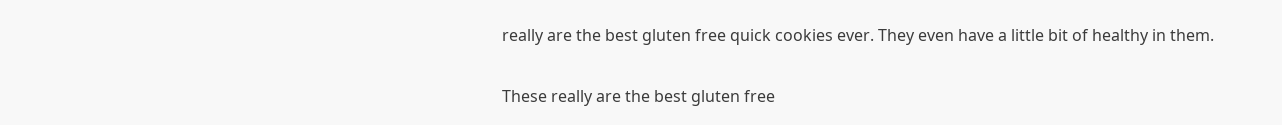really are the best gluten free quick cookies ever. They even have a little bit of healthy in them.

These really are the best gluten free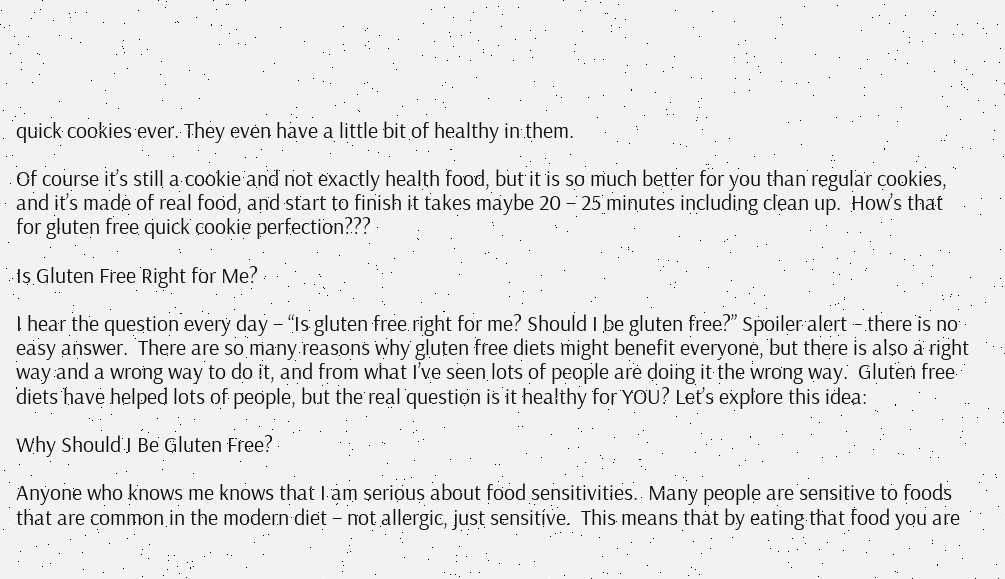quick cookies ever. They even have a little bit of healthy in them.

Of course it’s still a cookie and not exactly health food, but it is so much better for you than regular cookies, and it’s made of real food, and start to finish it takes maybe 20 – 25 minutes including clean up.  How’s that for gluten free quick cookie perfection???

Is Gluten Free Right for Me?

I hear the question every day – “Is gluten free right for me? Should I be gluten free?” Spoiler alert – there is no easy answer.  There are so many reasons why gluten free diets might benefit everyone, but there is also a right way and a wrong way to do it, and from what I’ve seen lots of people are doing it the wrong way.  Gluten free diets have helped lots of people, but the real question is it healthy for YOU? Let’s explore this idea:

Why Should I Be Gluten Free?

Anyone who knows me knows that I am serious about food sensitivities.  Many people are sensitive to foods that are common in the modern diet – not allergic, just sensitive.  This means that by eating that food you are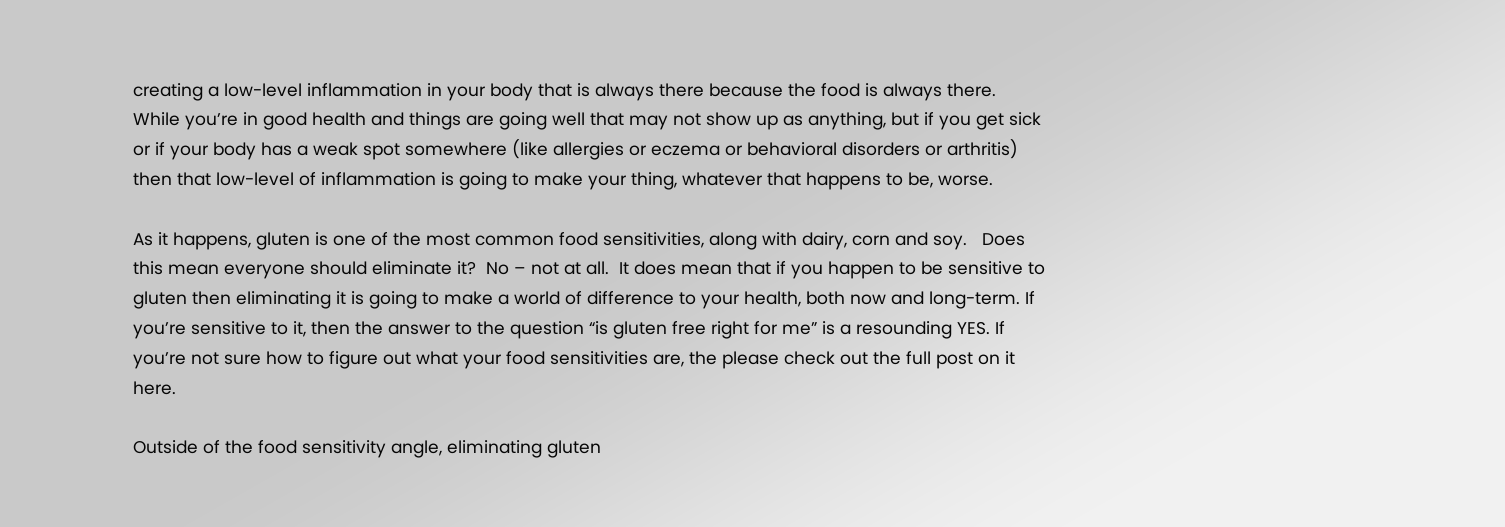creating a low-level inflammation in your body that is always there because the food is always there.  While you’re in good health and things are going well that may not show up as anything, but if you get sick or if your body has a weak spot somewhere (like allergies or eczema or behavioral disorders or arthritis) then that low-level of inflammation is going to make your thing, whatever that happens to be, worse.

As it happens, gluten is one of the most common food sensitivities, along with dairy, corn and soy.   Does this mean everyone should eliminate it?  No – not at all.  It does mean that if you happen to be sensitive to gluten then eliminating it is going to make a world of difference to your health, both now and long-term. If you’re sensitive to it, then the answer to the question “is gluten free right for me” is a resounding YES. If you’re not sure how to figure out what your food sensitivities are, the please check out the full post on it here.

Outside of the food sensitivity angle, eliminating gluten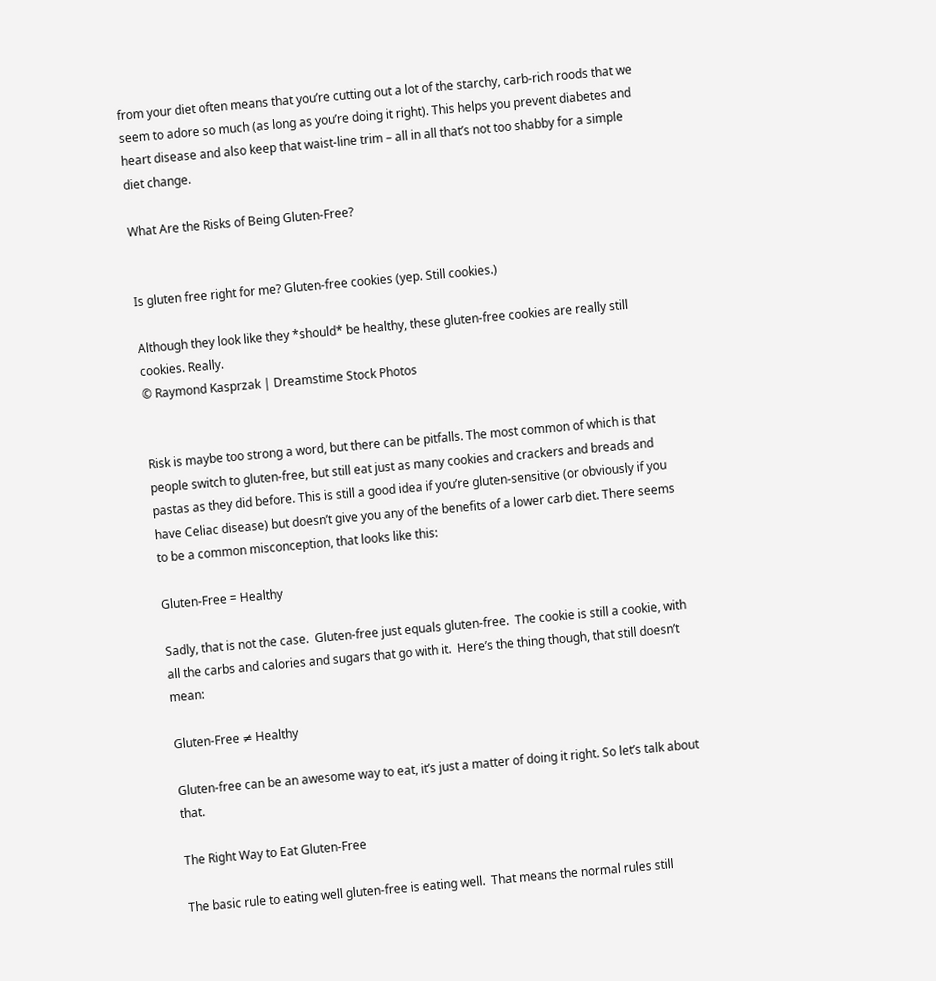from your diet often means that you’re cutting out a lot of the starchy, carb-rich roods that we seem to adore so much (as long as you’re doing it right). This helps you prevent diabetes and heart disease and also keep that waist-line trim – all in all that’s not too shabby for a simple diet change.

What Are the Risks of Being Gluten-Free?


Is gluten free right for me? Gluten-free cookies (yep. Still cookies.)

Although they look like they *should* be healthy, these gluten-free cookies are really still cookies. Really.
© Raymond Kasprzak | Dreamstime Stock Photos


Risk is maybe too strong a word, but there can be pitfalls. The most common of which is that people switch to gluten-free, but still eat just as many cookies and crackers and breads and pastas as they did before. This is still a good idea if you’re gluten-sensitive (or obviously if you have Celiac disease) but doesn’t give you any of the benefits of a lower carb diet. There seems to be a common misconception, that looks like this:

Gluten-Free = Healthy

Sadly, that is not the case.  Gluten-free just equals gluten-free.  The cookie is still a cookie, with all the carbs and calories and sugars that go with it.  Here’s the thing though, that still doesn’t mean:

Gluten-Free ≠ Healthy

Gluten-free can be an awesome way to eat, it’s just a matter of doing it right. So let’s talk about that.

The Right Way to Eat Gluten-Free

The basic rule to eating well gluten-free is eating well.  That means the normal rules still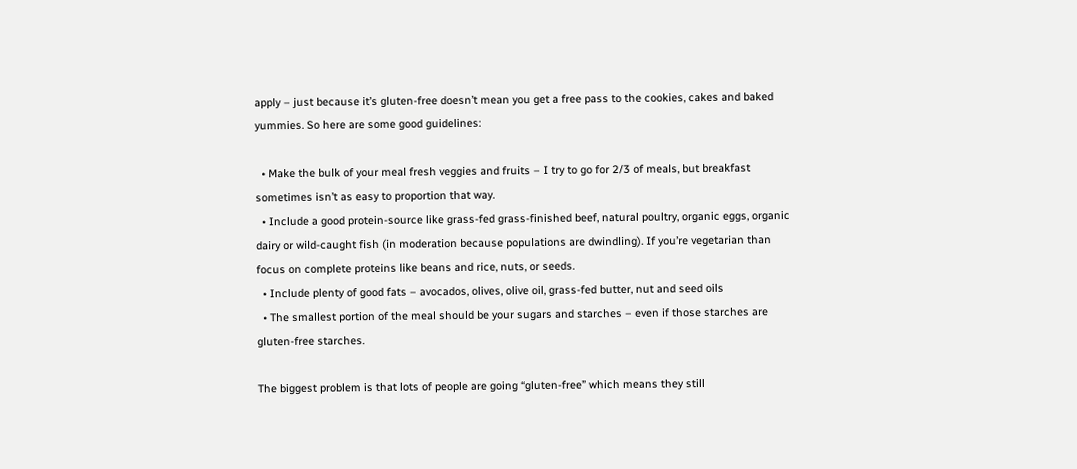apply – just because it’s gluten-free doesn’t mean you get a free pass to the cookies, cakes and baked yummies. So here are some good guidelines:

  • Make the bulk of your meal fresh veggies and fruits – I try to go for 2/3 of meals, but breakfast sometimes isn’t as easy to proportion that way.
  • Include a good protein-source like grass-fed grass-finished beef, natural poultry, organic eggs, organic dairy or wild-caught fish (in moderation because populations are dwindling). If you’re vegetarian than focus on complete proteins like beans and rice, nuts, or seeds.
  • Include plenty of good fats – avocados, olives, olive oil, grass-fed butter, nut and seed oils
  • The smallest portion of the meal should be your sugars and starches – even if those starches are gluten-free starches.

The biggest problem is that lots of people are going “gluten-free” which means they still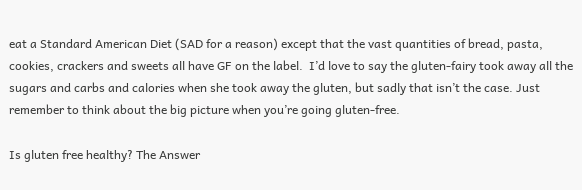eat a Standard American Diet (SAD for a reason) except that the vast quantities of bread, pasta, cookies, crackers and sweets all have GF on the label.  I’d love to say the gluten-fairy took away all the sugars and carbs and calories when she took away the gluten, but sadly that isn’t the case. Just remember to think about the big picture when you’re going gluten-free.

Is gluten free healthy? The Answer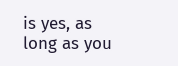is yes, as long as you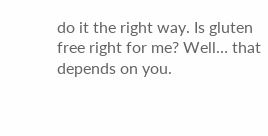do it the right way. Is gluten free right for me? Well… that depends on you.